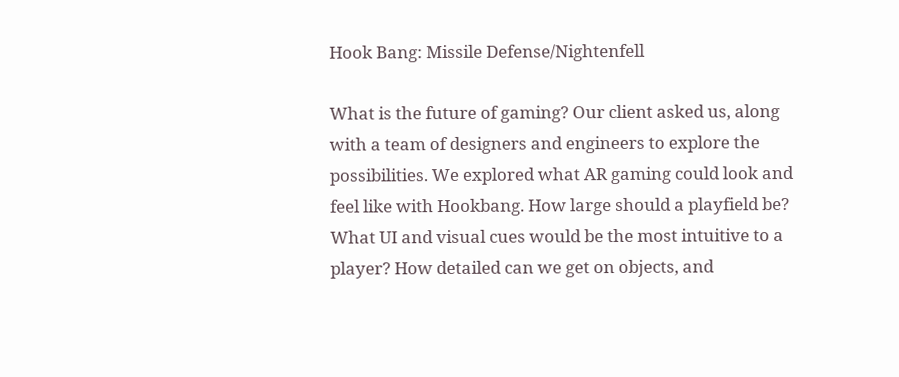Hook Bang: Missile Defense/Nightenfell

What is the future of gaming? Our client asked us, along with a team of designers and engineers to explore the possibilities. We explored what AR gaming could look and feel like with Hookbang. How large should a playfield be? What UI and visual cues would be the most intuitive to a player? How detailed can we get on objects, and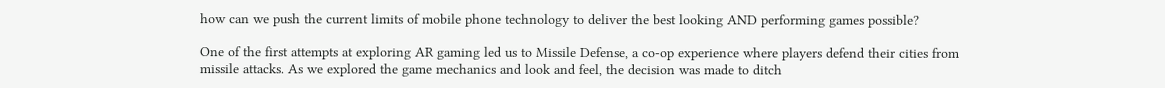how can we push the current limits of mobile phone technology to deliver the best looking AND performing games possible?

One of the first attempts at exploring AR gaming led us to Missile Defense, a co-op experience where players defend their cities from missile attacks. As we explored the game mechanics and look and feel, the decision was made to ditch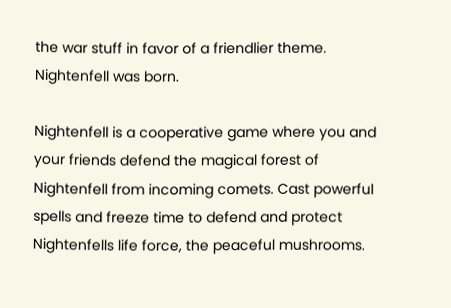the war stuff in favor of a friendlier theme. Nightenfell was born.

Nightenfell is a cooperative game where you and your friends defend the magical forest of Nightenfell from incoming comets. Cast powerful spells and freeze time to defend and protect Nightenfells life force, the peaceful mushrooms.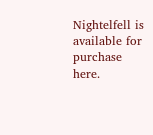Nightelfell is available for purchase here.